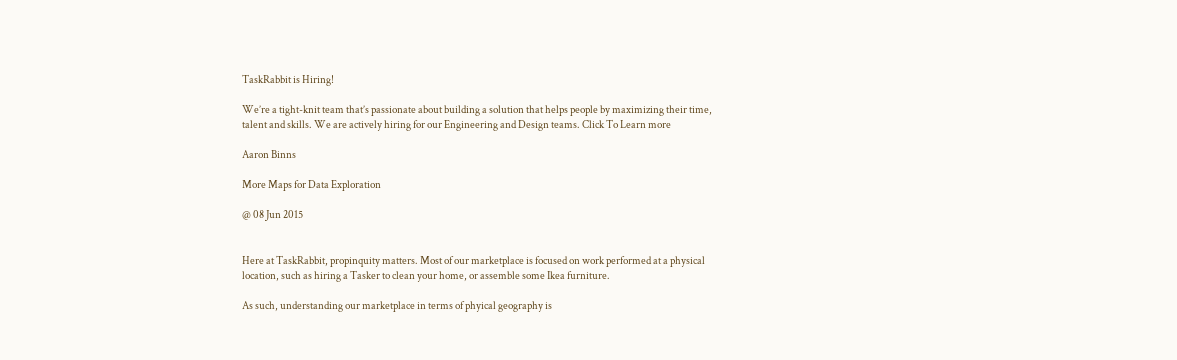TaskRabbit is Hiring!

We’re a tight-knit team that’s passionate about building a solution that helps people by maximizing their time, talent and skills. We are actively hiring for our Engineering and Design teams. Click To Learn more

Aaron Binns

More Maps for Data Exploration

@ 08 Jun 2015


Here at TaskRabbit, propinquity matters. Most of our marketplace is focused on work performed at a physical location, such as hiring a Tasker to clean your home, or assemble some Ikea furniture.

As such, understanding our marketplace in terms of phyical geography is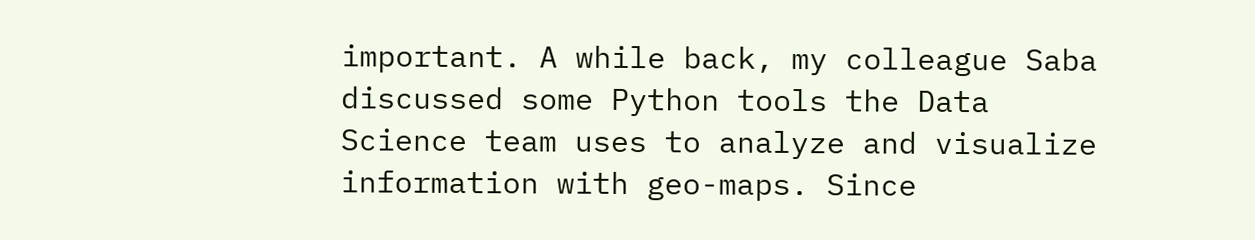important. A while back, my colleague Saba discussed some Python tools the Data Science team uses to analyze and visualize information with geo-maps. Since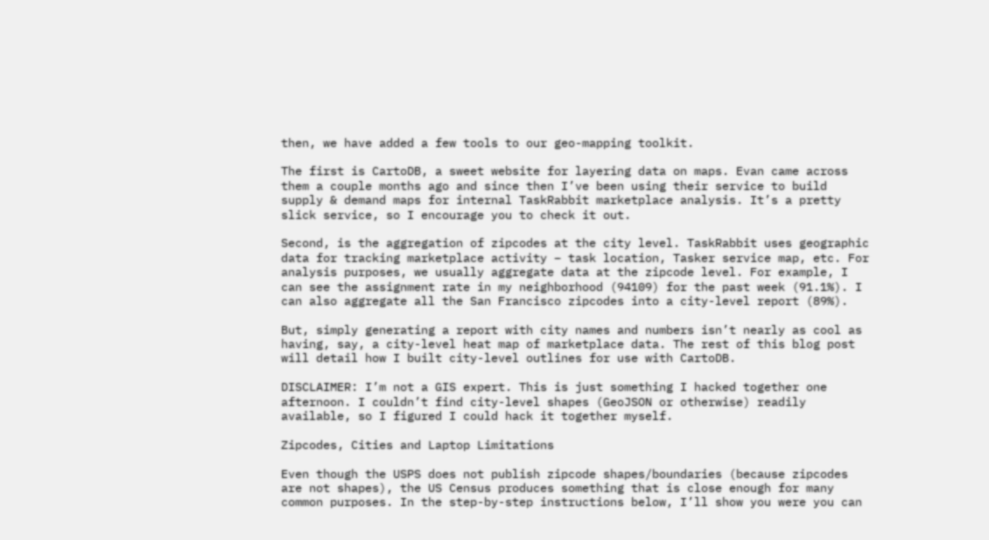then, we have added a few tools to our geo-mapping toolkit.

The first is CartoDB, a sweet website for layering data on maps. Evan came across them a couple months ago and since then I’ve been using their service to build supply & demand maps for internal TaskRabbit marketplace analysis. It’s a pretty slick service, so I encourage you to check it out.

Second, is the aggregation of zipcodes at the city level. TaskRabbit uses geographic data for tracking marketplace activity – task location, Tasker service map, etc. For analysis purposes, we usually aggregate data at the zipcode level. For example, I can see the assignment rate in my neighborhood (94109) for the past week (91.1%). I can also aggregate all the San Francisco zipcodes into a city-level report (89%).

But, simply generating a report with city names and numbers isn’t nearly as cool as having, say, a city-level heat map of marketplace data. The rest of this blog post will detail how I built city-level outlines for use with CartoDB.

DISCLAIMER: I’m not a GIS expert. This is just something I hacked together one afternoon. I couldn’t find city-level shapes (GeoJSON or otherwise) readily available, so I figured I could hack it together myself.

Zipcodes, Cities and Laptop Limitations

Even though the USPS does not publish zipcode shapes/boundaries (because zipcodes are not shapes), the US Census produces something that is close enough for many common purposes. In the step-by-step instructions below, I’ll show you were you can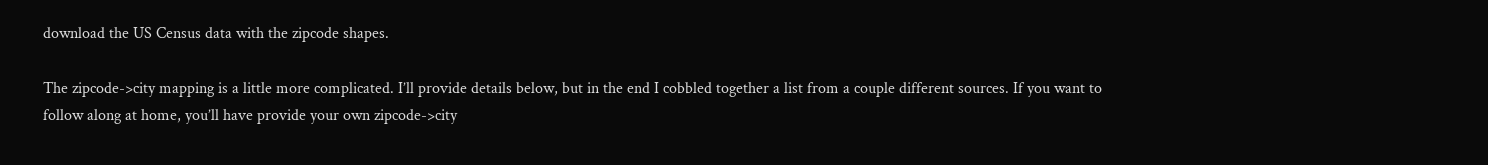download the US Census data with the zipcode shapes.

The zipcode->city mapping is a little more complicated. I’ll provide details below, but in the end I cobbled together a list from a couple different sources. If you want to follow along at home, you’ll have provide your own zipcode->city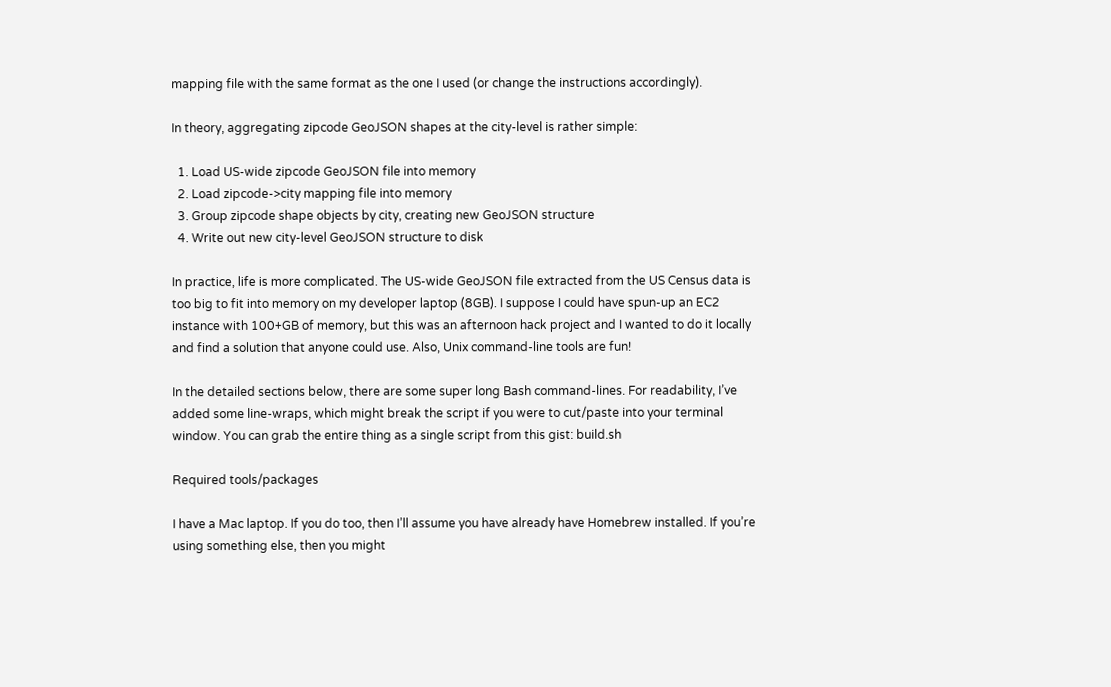mapping file with the same format as the one I used (or change the instructions accordingly).

In theory, aggregating zipcode GeoJSON shapes at the city-level is rather simple:

  1. Load US-wide zipcode GeoJSON file into memory
  2. Load zipcode->city mapping file into memory
  3. Group zipcode shape objects by city, creating new GeoJSON structure
  4. Write out new city-level GeoJSON structure to disk

In practice, life is more complicated. The US-wide GeoJSON file extracted from the US Census data is too big to fit into memory on my developer laptop (8GB). I suppose I could have spun-up an EC2 instance with 100+GB of memory, but this was an afternoon hack project and I wanted to do it locally and find a solution that anyone could use. Also, Unix command-line tools are fun!

In the detailed sections below, there are some super long Bash command-lines. For readability, I’ve added some line-wraps, which might break the script if you were to cut/paste into your terminal window. You can grab the entire thing as a single script from this gist: build.sh

Required tools/packages

I have a Mac laptop. If you do too, then I’ll assume you have already have Homebrew installed. If you’re using something else, then you might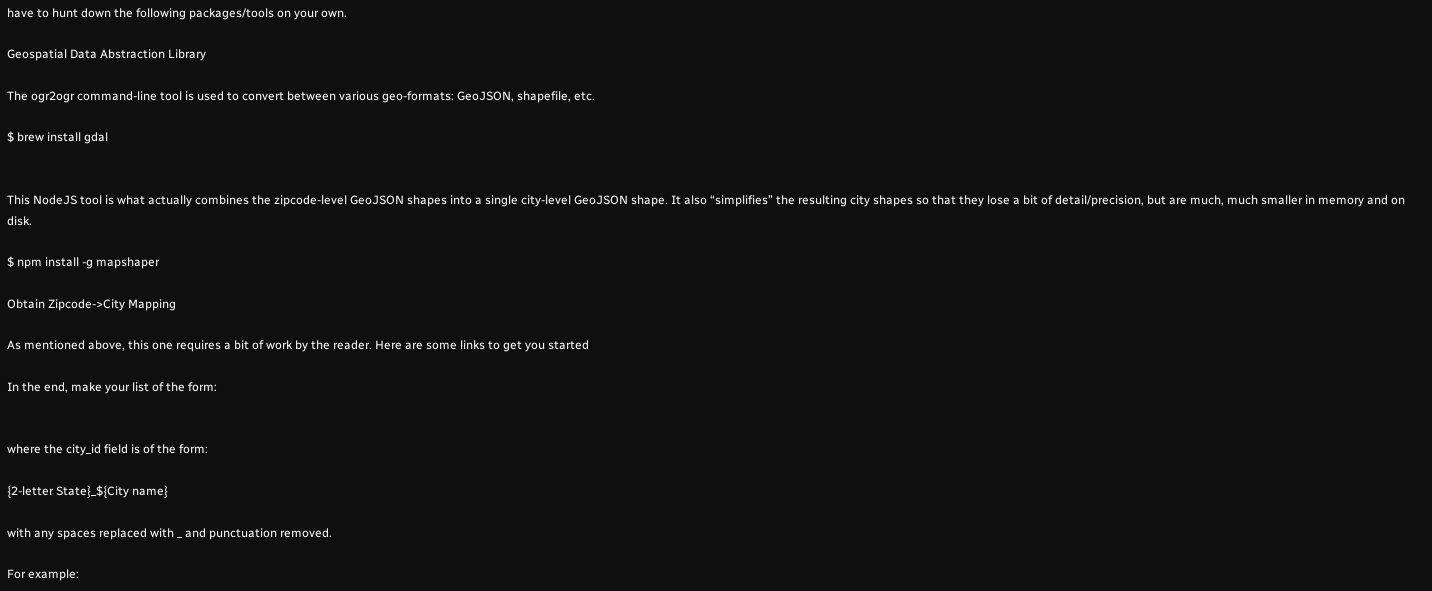have to hunt down the following packages/tools on your own.

Geospatial Data Abstraction Library

The ogr2ogr command-line tool is used to convert between various geo-formats: GeoJSON, shapefile, etc.

$ brew install gdal


This NodeJS tool is what actually combines the zipcode-level GeoJSON shapes into a single city-level GeoJSON shape. It also “simplifies” the resulting city shapes so that they lose a bit of detail/precision, but are much, much smaller in memory and on disk.

$ npm install -g mapshaper

Obtain Zipcode->City Mapping

As mentioned above, this one requires a bit of work by the reader. Here are some links to get you started

In the end, make your list of the form:


where the city_id field is of the form:

{2-letter State}_${City name}

with any spaces replaced with _ and punctuation removed.

For example: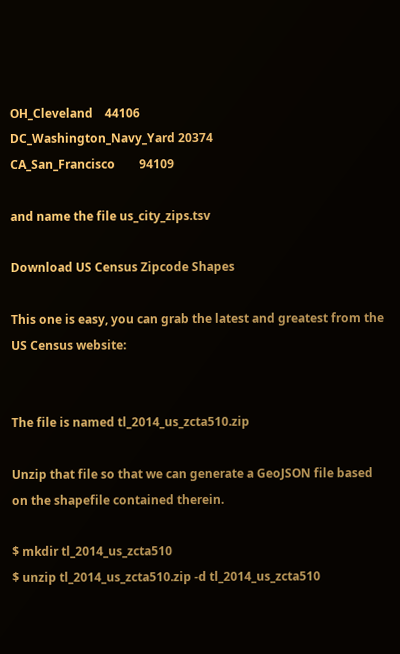OH_Cleveland    44106
DC_Washington_Navy_Yard 20374
CA_San_Francisco        94109

and name the file us_city_zips.tsv

Download US Census Zipcode Shapes

This one is easy, you can grab the latest and greatest from the US Census website:


The file is named tl_2014_us_zcta510.zip

Unzip that file so that we can generate a GeoJSON file based on the shapefile contained therein.

$ mkdir tl_2014_us_zcta510
$ unzip tl_2014_us_zcta510.zip -d tl_2014_us_zcta510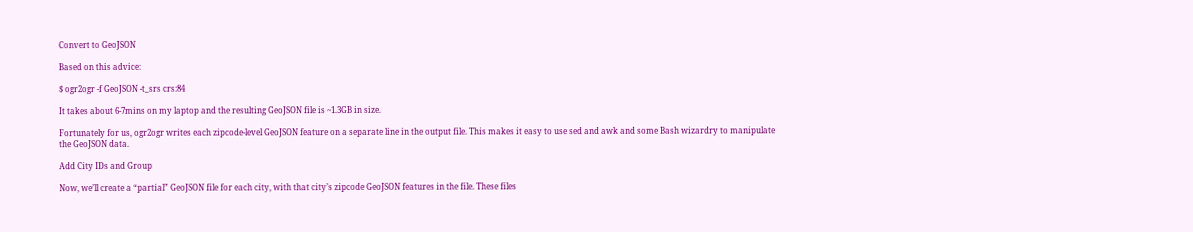Convert to GeoJSON

Based on this advice:

$ ogr2ogr -f GeoJSON -t_srs crs:84

It takes about 6-7mins on my laptop and the resulting GeoJSON file is ~1.3GB in size.

Fortunately for us, ogr2ogr writes each zipcode-level GeoJSON feature on a separate line in the output file. This makes it easy to use sed and awk and some Bash wizardry to manipulate the GeoJSON data.

Add City IDs and Group

Now, we’ll create a “partial” GeoJSON file for each city, with that city’s zipcode GeoJSON features in the file. These files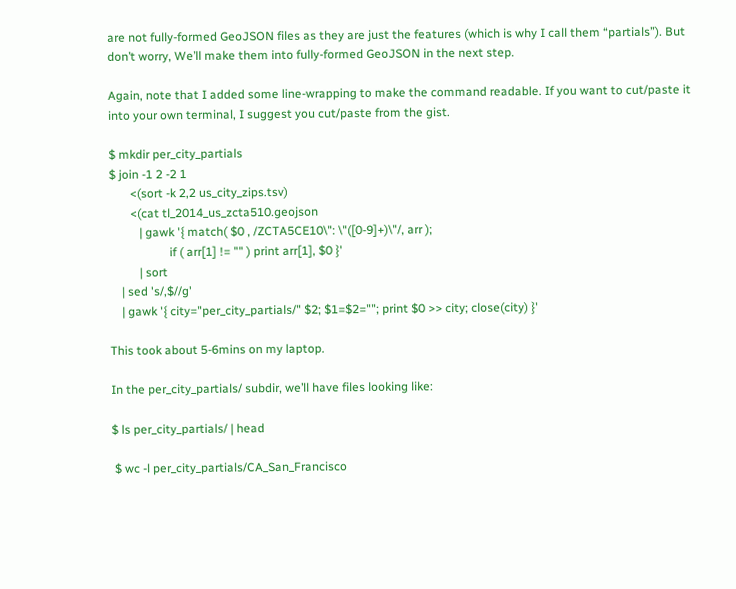are not fully-formed GeoJSON files as they are just the features (which is why I call them “partials”). But don’t worry, We’ll make them into fully-formed GeoJSON in the next step.

Again, note that I added some line-wrapping to make the command readable. If you want to cut/paste it into your own terminal, I suggest you cut/paste from the gist.

$ mkdir per_city_partials
$ join -1 2 -2 1
       <(sort -k 2,2 us_city_zips.tsv)
       <(cat tl_2014_us_zcta510.geojson
          | gawk '{ match( $0 , /ZCTA5CE10\": \"([0-9]+)\"/, arr );
                    if ( arr[1] != "" ) print arr[1], $0 }'
          | sort
    | sed 's/,$//g'
    | gawk '{ city="per_city_partials/" $2; $1=$2=""; print $0 >> city; close(city) }'

This took about 5-6mins on my laptop.

In the per_city_partials/ subdir, we’ll have files looking like:

$ ls per_city_partials/ | head

 $ wc -l per_city_partials/CA_San_Francisco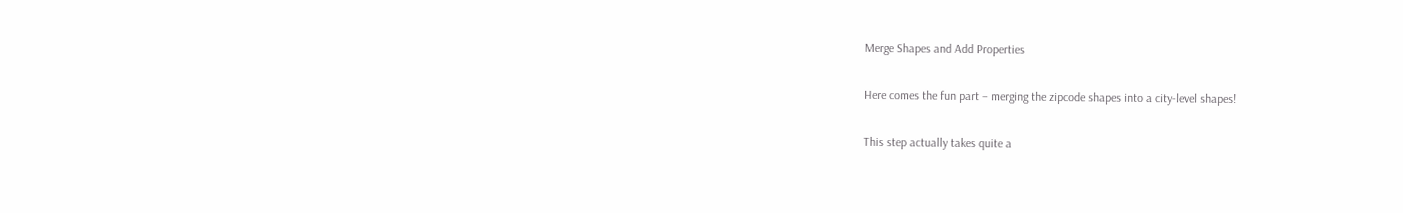Merge Shapes and Add Properties

Here comes the fun part – merging the zipcode shapes into a city-level shapes!

This step actually takes quite a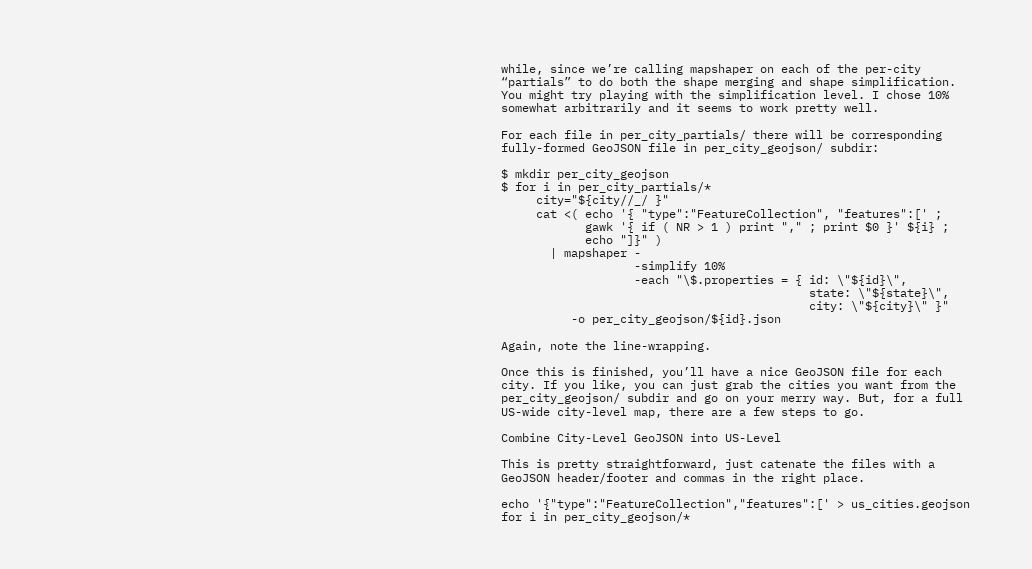while, since we’re calling mapshaper on each of the per-city “partials” to do both the shape merging and shape simplification. You might try playing with the simplification level. I chose 10% somewhat arbitrarily and it seems to work pretty well.

For each file in per_city_partials/ there will be corresponding fully-formed GeoJSON file in per_city_geojson/ subdir:

$ mkdir per_city_geojson
$ for i in per_city_partials/*
     city="${city//_/ }"
     cat <( echo '{ "type":"FeatureCollection", "features":[' ;
            gawk '{ if ( NR > 1 ) print "," ; print $0 }' ${i} ;
            echo "]}" )
       | mapshaper -
                   -simplify 10%
                   -each "\$.properties = { id: \"${id}\",
                                            state: \"${state}\",
                                            city: \"${city}\" }"
          -o per_city_geojson/${id}.json

Again, note the line-wrapping.

Once this is finished, you’ll have a nice GeoJSON file for each city. If you like, you can just grab the cities you want from the per_city_geojson/ subdir and go on your merry way. But, for a full US-wide city-level map, there are a few steps to go.

Combine City-Level GeoJSON into US-Level

This is pretty straightforward, just catenate the files with a GeoJSON header/footer and commas in the right place.

echo '{"type":"FeatureCollection","features":[' > us_cities.geojson
for i in per_city_geojson/*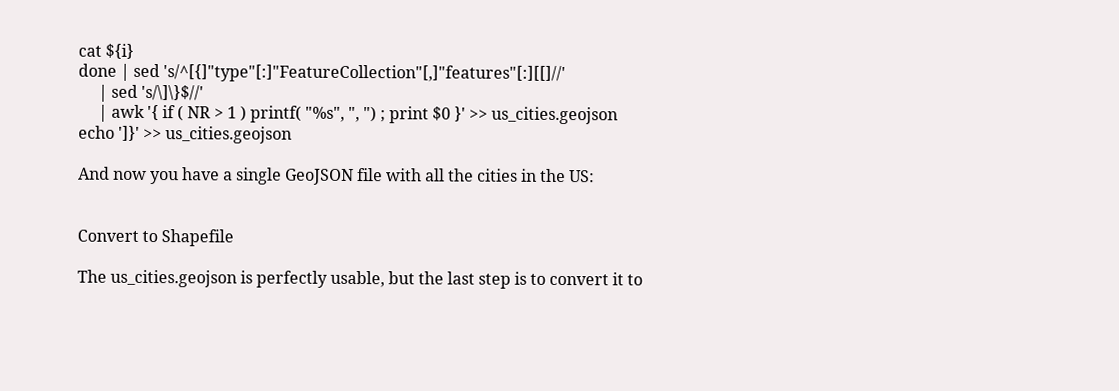cat ${i}
done | sed 's/^[{]"type"[:]"FeatureCollection"[,]"features"[:][[]//'
     | sed 's/\]\}$//'
     | awk '{ if ( NR > 1 ) printf( "%s", ", ") ; print $0 }' >> us_cities.geojson
echo ']}' >> us_cities.geojson

And now you have a single GeoJSON file with all the cities in the US:


Convert to Shapefile

The us_cities.geojson is perfectly usable, but the last step is to convert it to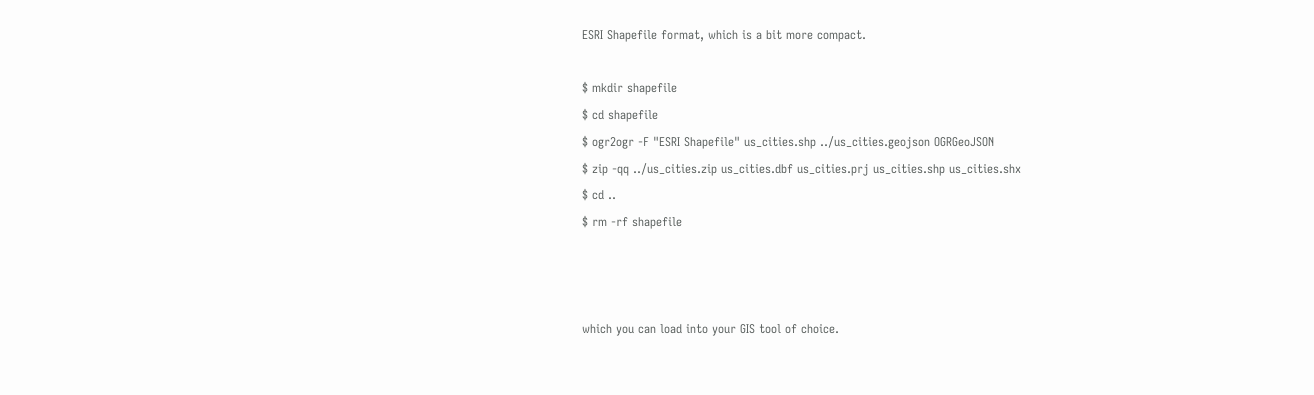ESRI Shapefile format, which is a bit more compact.

$ mkdir shapefile
$ cd shapefile
$ ogr2ogr -F "ESRI Shapefile" us_cities.shp ../us_cities.geojson OGRGeoJSON
$ zip -qq ../us_cities.zip us_cities.dbf us_cities.prj us_cities.shp us_cities.shx
$ cd ..
$ rm -rf shapefile



which you can load into your GIS tool of choice.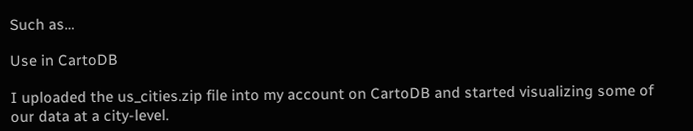Such as…

Use in CartoDB

I uploaded the us_cities.zip file into my account on CartoDB and started visualizing some of our data at a city-level.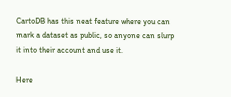CartoDB has this neat feature where you can mark a dataset as public, so anyone can slurp it into their account and use it.

Here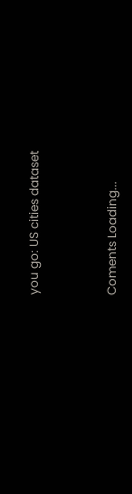you go: US cities dataset



Coments Loading...